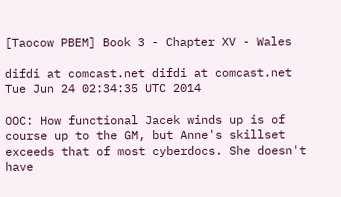[Taocow PBEM] Book 3 - Chapter XV - Wales

difdi at comcast.net difdi at comcast.net
Tue Jun 24 02:34:35 UTC 2014

OOC: How functional Jacek winds up is of course up to the GM, but Anne's skillset exceeds that of most cyberdocs. She doesn't have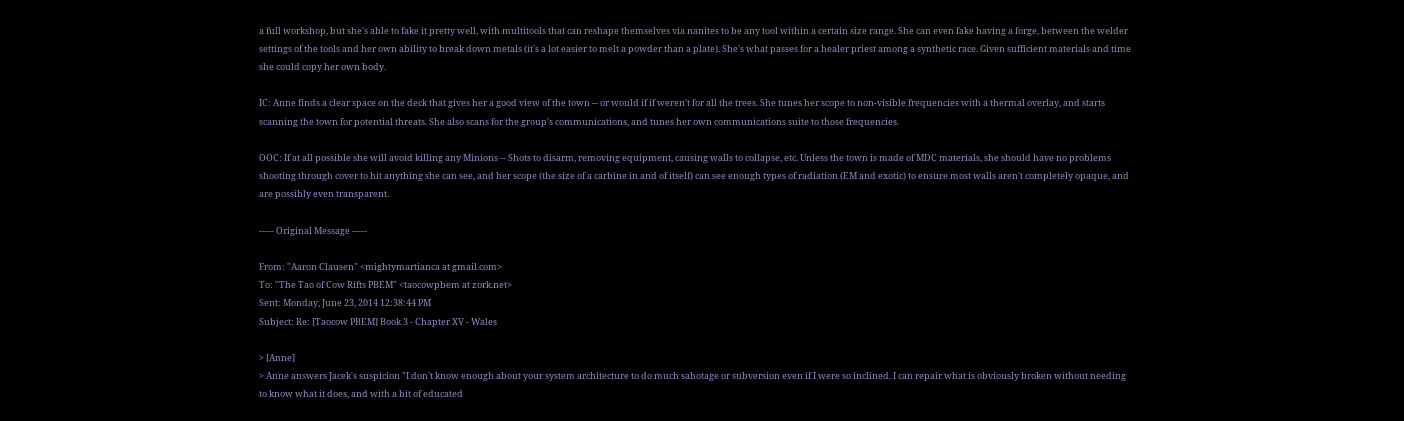a full workshop, but she's able to fake it pretty well, with multitools that can reshape themselves via nanites to be any tool within a certain size range. She can even fake having a forge, between the welder settings of the tools and her own ability to break down metals (it's a lot easier to melt a powder than a plate). She's what passes for a healer priest among a synthetic race. Given sufficient materials and time she could copy her own body.

IC: Anne finds a clear space on the deck that gives her a good view of the town -- or would if if weren't for all the trees. She tunes her scope to non-visible frequencies with a thermal overlay, and starts scanning the town for potential threats. She also scans for the group's communications, and tunes her own communications suite to those frequencies.

OOC: If at all possible she will avoid killing any Minions -- Shots to disarm, removing equipment, causing walls to collapse, etc. Unless the town is made of MDC materials, she should have no problems shooting through cover to hit anything she can see, and her scope (the size of a carbine in and of itself) can see enough types of radiation (EM and exotic) to ensure most walls aren't completely opaque, and are possibly even transparent.

----- Original Message -----

From: "Aaron Clausen" <mightymartianca at gmail.com>
To: "The Tao of Cow Rifts PBEM" <taocowpbem at zork.net>
Sent: Monday, June 23, 2014 12:38:44 PM
Subject: Re: [Taocow PBEM] Book 3 - Chapter XV - Wales

> [Anne]
> Anne answers Jacek's suspicion "I don't know enough about your system architecture to do much sabotage or subversion even if I were so inclined. I can repair what is obviously broken without needing to know what it does, and with a bit of educated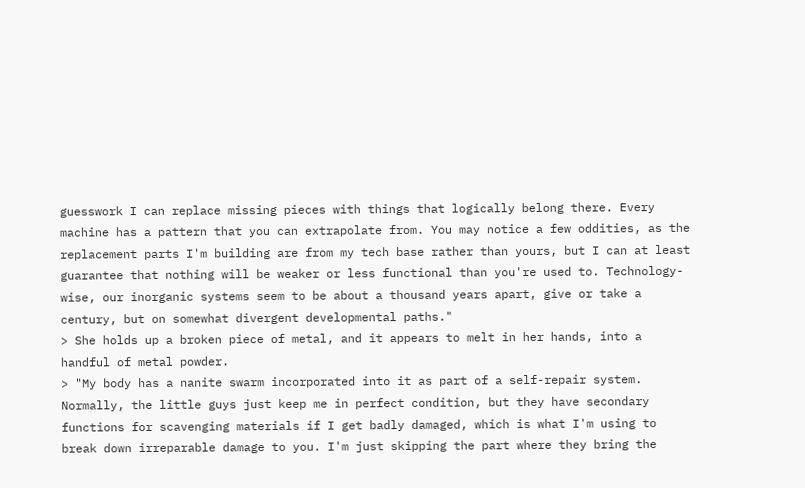guesswork I can replace missing pieces with things that logically belong there. Every machine has a pattern that you can extrapolate from. You may notice a few oddities, as the replacement parts I'm building are from my tech base rather than yours, but I can at least guarantee that nothing will be weaker or less functional than you're used to. Technology-wise, our inorganic systems seem to be about a thousand years apart, give or take a century, but on somewhat divergent developmental paths."
> She holds up a broken piece of metal, and it appears to melt in her hands, into a handful of metal powder.
> "My body has a nanite swarm incorporated into it as part of a self-repair system. Normally, the little guys just keep me in perfect condition, but they have secondary functions for scavenging materials if I get badly damaged, which is what I'm using to break down irreparable damage to you. I'm just skipping the part where they bring the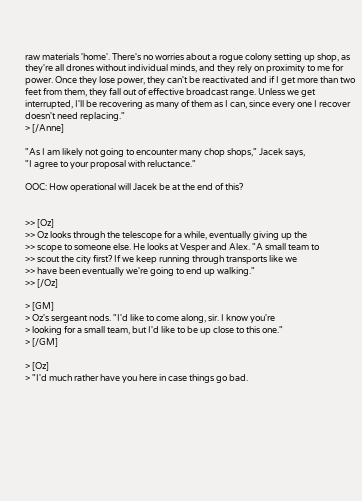raw materials 'home'. There's no worries about a rogue colony setting up shop, as they're all drones without individual minds, and they rely on proximity to me for power. Once they lose power, they can't be reactivated and if I get more than two feet from them, they fall out of effective broadcast range. Unless we get interrupted, I'll be recovering as many of them as I can, since every one I recover doesn't need replacing."
> [/Anne]

"As I am likely not going to encounter many chop shops," Jacek says,
"I agree to your proposal with reluctance."

OOC: How operational will Jacek be at the end of this?


>> [Oz]
>> Oz looks through the telescope for a while, eventually giving up the
>> scope to someone else. He looks at Vesper and Alex. "A small team to
>> scout the city first? If we keep running through transports like we
>> have been eventually we're going to end up walking."
>> [/Oz]

> [GM]
> Oz's sergeant nods. "I'd like to come along, sir. I know you're
> looking for a small team, but I'd like to be up close to this one."
> [/GM]

> [Oz]
> "I'd much rather have you here in case things go bad.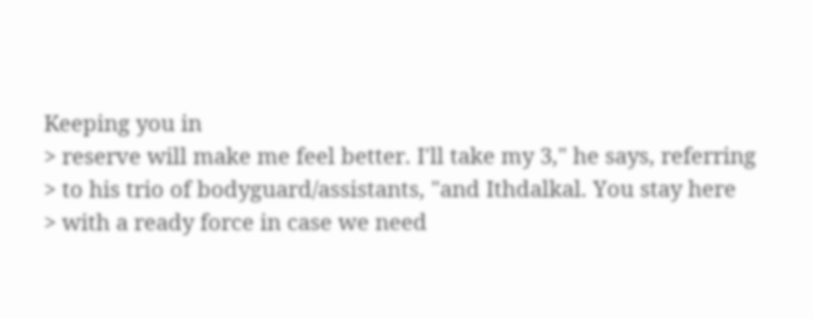Keeping you in
> reserve will make me feel better. I'll take my 3," he says, referring
> to his trio of bodyguard/assistants, "and Ithdalkal. You stay here
> with a ready force in case we need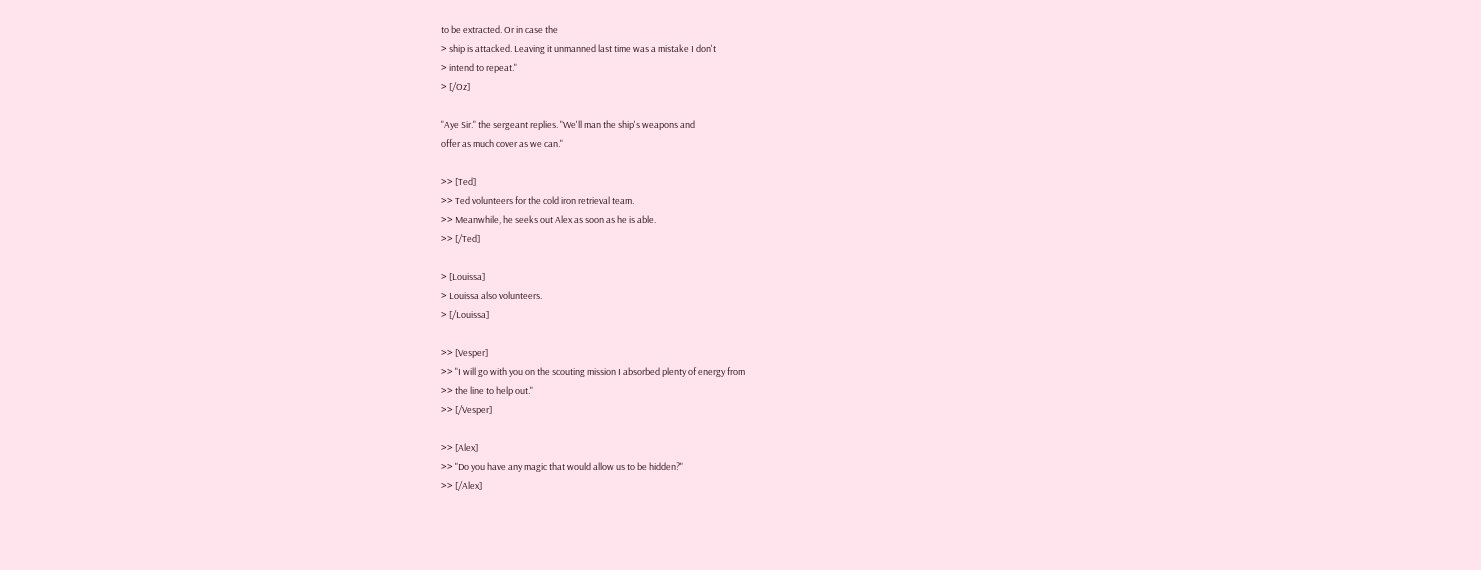to be extracted. Or in case the
> ship is attacked. Leaving it unmanned last time was a mistake I don't
> intend to repeat."
> [/Oz]

"Aye Sir." the sergeant replies. "We'll man the ship's weapons and
offer as much cover as we can."

>> [Ted]
>> Ted volunteers for the cold iron retrieval team.
>> Meanwhile, he seeks out Alex as soon as he is able.
>> [/Ted]

> [Louissa]
> Louissa also volunteers.
> [/Louissa]

>> [Vesper]
>> "I will go with you on the scouting mission I absorbed plenty of energy from
>> the line to help out."
>> [/Vesper]

>> [Alex]
>> "Do you have any magic that would allow us to be hidden?"
>> [/Alex]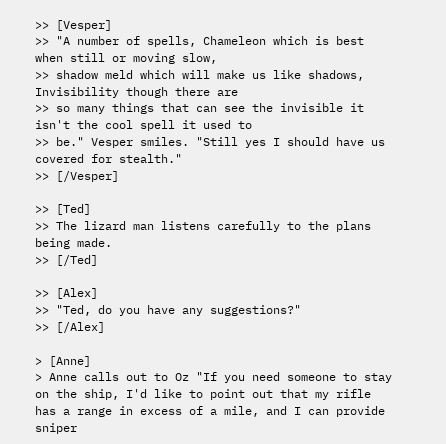>> [Vesper]
>> "A number of spells, Chameleon which is best when still or moving slow,
>> shadow meld which will make us like shadows, Invisibility though there are
>> so many things that can see the invisible it isn't the cool spell it used to
>> be." Vesper smiles. "Still yes I should have us covered for stealth."
>> [/Vesper]

>> [Ted]
>> The lizard man listens carefully to the plans being made.
>> [/Ted]

>> [Alex]
>> "Ted, do you have any suggestions?"
>> [/Alex]

> [Anne]
> Anne calls out to Oz "If you need someone to stay on the ship, I'd like to point out that my rifle has a range in excess of a mile, and I can provide sniper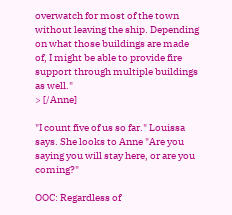overwatch for most of the town without leaving the ship. Depending on what those buildings are made of, I might be able to provide fire support through multiple buildings as well."
> [/Anne]

"I count five of us so far." Louissa says. She looks to Anne "Are you
saying you will stay here, or are you coming?"

OOC: Regardless of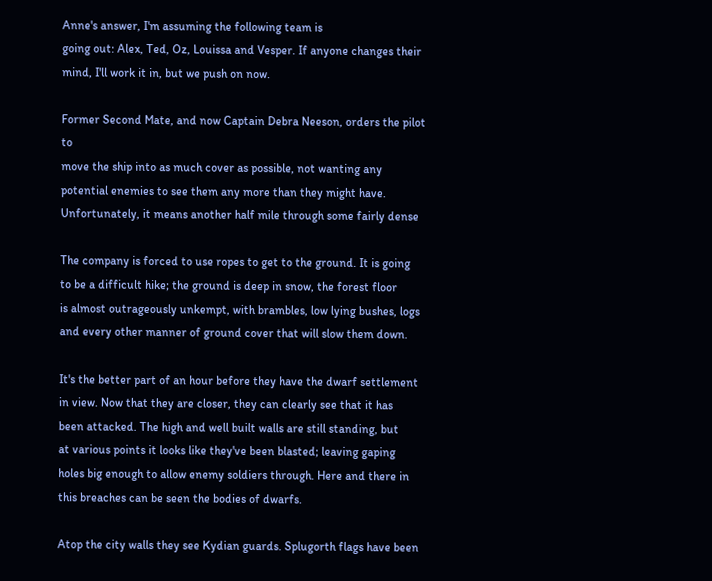Anne's answer, I'm assuming the following team is
going out: Alex, Ted, Oz, Louissa and Vesper. If anyone changes their
mind, I'll work it in, but we push on now.

Former Second Mate, and now Captain Debra Neeson, orders the pilot to
move the ship into as much cover as possible, not wanting any
potential enemies to see them any more than they might have.
Unfortunately, it means another half mile through some fairly dense

The company is forced to use ropes to get to the ground. It is going
to be a difficult hike; the ground is deep in snow, the forest floor
is almost outrageously unkempt, with brambles, low lying bushes, logs
and every other manner of ground cover that will slow them down.

It's the better part of an hour before they have the dwarf settlement
in view. Now that they are closer, they can clearly see that it has
been attacked. The high and well built walls are still standing, but
at various points it looks like they've been blasted; leaving gaping
holes big enough to allow enemy soldiers through. Here and there in
this breaches can be seen the bodies of dwarfs.

Atop the city walls they see Kydian guards. Splugorth flags have been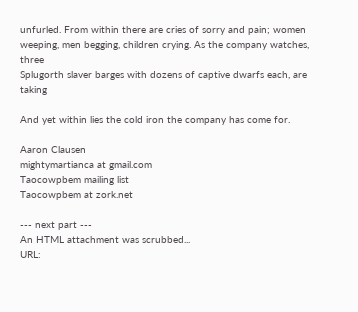unfurled. From within there are cries of sorry and pain; women
weeping, men begging, children crying. As the company watches, three
Splugorth slaver barges with dozens of captive dwarfs each, are taking

And yet within lies the cold iron the company has come for.

Aaron Clausen
mightymartianca at gmail.com
Taocowpbem mailing list
Taocowpbem at zork.net

--- next part ---
An HTML attachment was scrubbed...
URL: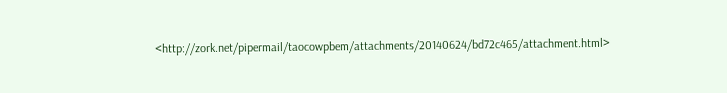<http://zork.net/pipermail/taocowpbem/attachments/20140624/bd72c465/attachment.html>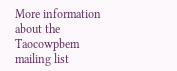More information about the Taocowpbem mailing list